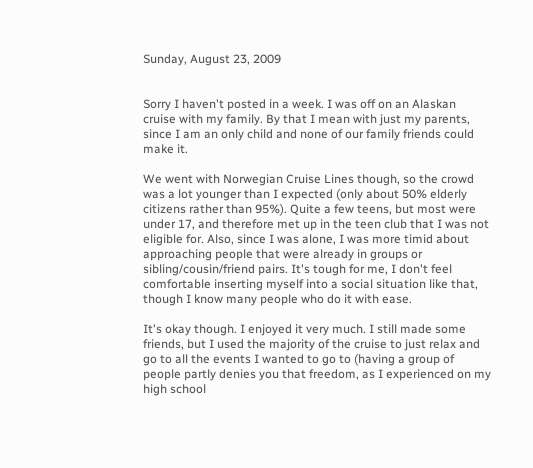Sunday, August 23, 2009


Sorry I haven't posted in a week. I was off on an Alaskan cruise with my family. By that I mean with just my parents, since I am an only child and none of our family friends could make it.

We went with Norwegian Cruise Lines though, so the crowd was a lot younger than I expected (only about 50% elderly citizens rather than 95%). Quite a few teens, but most were under 17, and therefore met up in the teen club that I was not eligible for. Also, since I was alone, I was more timid about approaching people that were already in groups or sibling/cousin/friend pairs. It's tough for me, I don't feel comfortable inserting myself into a social situation like that, though I know many people who do it with ease.

It's okay though. I enjoyed it very much. I still made some friends, but I used the majority of the cruise to just relax and go to all the events I wanted to go to (having a group of people partly denies you that freedom, as I experienced on my high school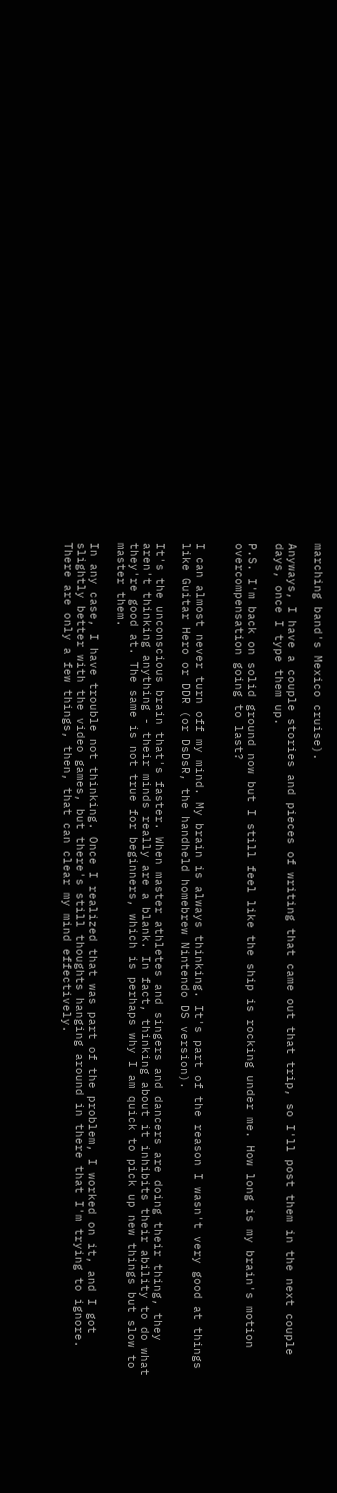marching band's Mexico cruise).

Anyways, I have a couple stories and pieces of writing that came out that trip, so I'll post them in the next couple days, once I type them up.

P.S. I'm back on solid ground now but I still feel like the ship is rocking under me. How long is my brain's motion overcompensation going to last?


I can almost never turn off my mind. My brain is always thinking. It's part of the reason I wasn't very good at things like Guitar Hero or DDR (or DsDsR, the handheld homebrew Nintendo DS version).

It's the unconscious brain that's faster. When master athletes and singers and dancers are doing their thing, they aren't thinking anything - their minds really are a blank. In fact, thinking about it inhibits their ability to do what they're good at. The same is not true for beginners, which is perhaps why I am quick to pick up new things but slow to master them.

In any case, I have trouble not thinking. Once I realized that was part of the problem, I worked on it, and I got slightly better with the video games, but there's still thoughts hanging around in there that I'm trying to ignore. There are only a few things, then, that can clear my mind effectively.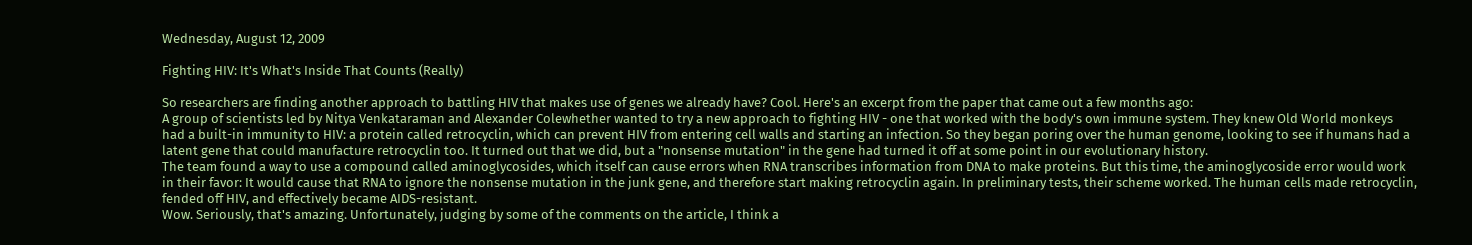Wednesday, August 12, 2009

Fighting HIV: It's What's Inside That Counts (Really)

So researchers are finding another approach to battling HIV that makes use of genes we already have? Cool. Here's an excerpt from the paper that came out a few months ago:
A group of scientists led by Nitya Venkataraman and Alexander Colewhether wanted to try a new approach to fighting HIV - one that worked with the body's own immune system. They knew Old World monkeys had a built-in immunity to HIV: a protein called retrocyclin, which can prevent HIV from entering cell walls and starting an infection. So they began poring over the human genome, looking to see if humans had a latent gene that could manufacture retrocyclin too. It turned out that we did, but a "nonsense mutation" in the gene had turned it off at some point in our evolutionary history.
The team found a way to use a compound called aminoglycosides, which itself can cause errors when RNA transcribes information from DNA to make proteins. But this time, the aminoglycoside error would work in their favor: It would cause that RNA to ignore the nonsense mutation in the junk gene, and therefore start making retrocyclin again. In preliminary tests, their scheme worked. The human cells made retrocyclin, fended off HIV, and effectively became AIDS-resistant.
Wow. Seriously, that's amazing. Unfortunately, judging by some of the comments on the article, I think a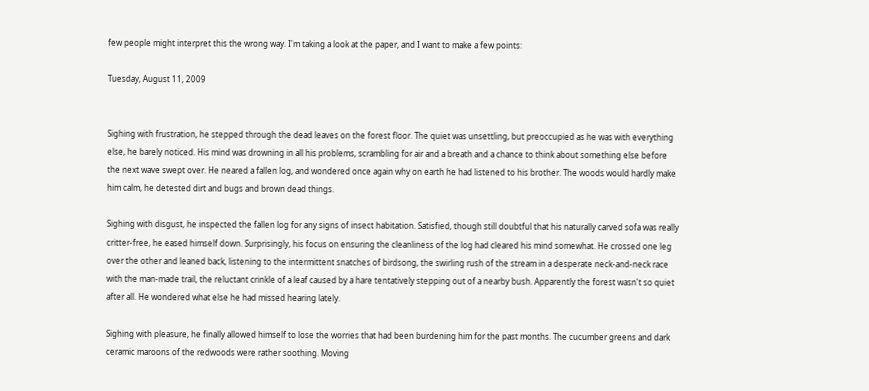few people might interpret this the wrong way. I'm taking a look at the paper, and I want to make a few points:

Tuesday, August 11, 2009


Sighing with frustration, he stepped through the dead leaves on the forest floor. The quiet was unsettling, but preoccupied as he was with everything else, he barely noticed. His mind was drowning in all his problems, scrambling for air and a breath and a chance to think about something else before the next wave swept over. He neared a fallen log, and wondered once again why on earth he had listened to his brother. The woods would hardly make him calm, he detested dirt and bugs and brown dead things.

Sighing with disgust, he inspected the fallen log for any signs of insect habitation. Satisfied, though still doubtful that his naturally carved sofa was really critter-free, he eased himself down. Surprisingly, his focus on ensuring the cleanliness of the log had cleared his mind somewhat. He crossed one leg over the other and leaned back, listening to the intermittent snatches of birdsong, the swirling rush of the stream in a desperate neck-and-neck race with the man-made trail, the reluctant crinkle of a leaf caused by a hare tentatively stepping out of a nearby bush. Apparently the forest wasn't so quiet after all. He wondered what else he had missed hearing lately.

Sighing with pleasure, he finally allowed himself to lose the worries that had been burdening him for the past months. The cucumber greens and dark ceramic maroons of the redwoods were rather soothing. Moving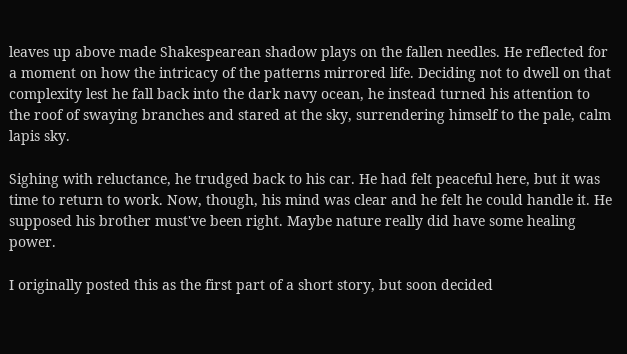leaves up above made Shakespearean shadow plays on the fallen needles. He reflected for a moment on how the intricacy of the patterns mirrored life. Deciding not to dwell on that complexity lest he fall back into the dark navy ocean, he instead turned his attention to the roof of swaying branches and stared at the sky, surrendering himself to the pale, calm lapis sky.

Sighing with reluctance, he trudged back to his car. He had felt peaceful here, but it was time to return to work. Now, though, his mind was clear and he felt he could handle it. He supposed his brother must've been right. Maybe nature really did have some healing power.

I originally posted this as the first part of a short story, but soon decided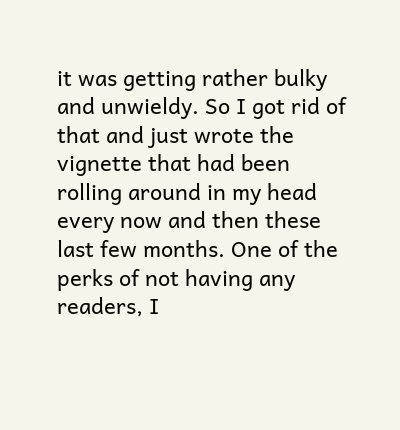it was getting rather bulky and unwieldy. So I got rid of that and just wrote the vignette that had been rolling around in my head every now and then these last few months. One of the perks of not having any readers, I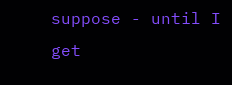suppose - until I get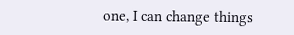one, I can change things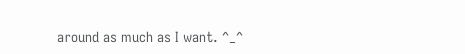around as much as I want. ^_^